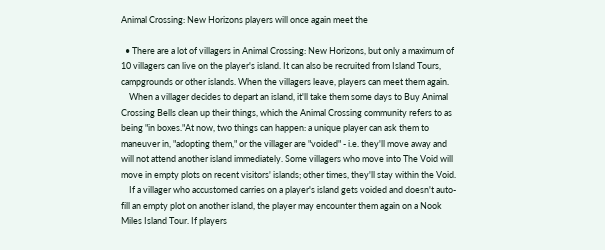Animal Crossing: New Horizons players will once again meet the

  • There are a lot of villagers in Animal Crossing: New Horizons, but only a maximum of 10 villagers can live on the player's island. It can also be recruited from Island Tours, campgrounds or other islands. When the villagers leave, players can meet them again.
    When a villager decides to depart an island, it'll take them some days to Buy Animal Crossing Bells clean up their things, which the Animal Crossing community refers to as being "in boxes."At now, two things can happen: a unique player can ask them to maneuver in, "adopting them," or the villager are "voided" - i.e. they'll move away and will not attend another island immediately. Some villagers who move into The Void will move in empty plots on recent visitors' islands; other times, they'll stay within the Void.
    If a villager who accustomed carries on a player's island gets voided and doesn't auto-fill an empty plot on another island, the player may encounter them again on a Nook Miles Island Tour. If players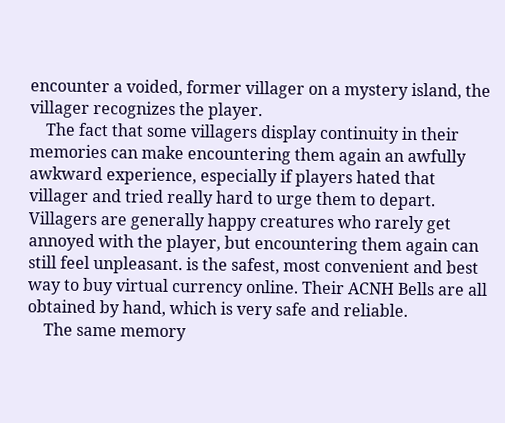encounter a voided, former villager on a mystery island, the villager recognizes the player.
    The fact that some villagers display continuity in their memories can make encountering them again an awfully awkward experience, especially if players hated that villager and tried really hard to urge them to depart. Villagers are generally happy creatures who rarely get annoyed with the player, but encountering them again can still feel unpleasant. is the safest, most convenient and best way to buy virtual currency online. Their ACNH Bells are all obtained by hand, which is very safe and reliable.
    The same memory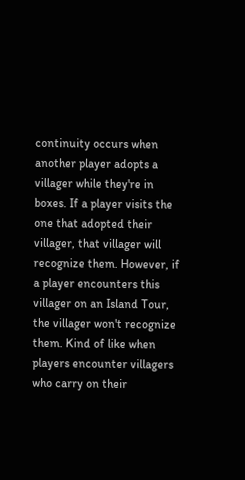continuity occurs when another player adopts a villager while they're in boxes. If a player visits the one that adopted their villager, that villager will recognize them. However, if a player encounters this villager on an Island Tour, the villager won't recognize them. Kind of like when players encounter villagers who carry on their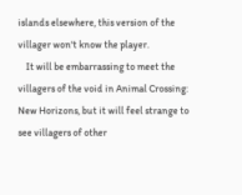islands elsewhere, this version of the villager won't know the player.
    It will be embarrassing to meet the villagers of the void in Animal Crossing: New Horizons, but it will feel strange to see villagers of other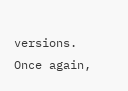versions. Once again,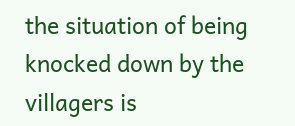the situation of being knocked down by the villagers is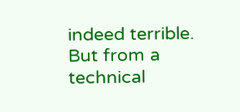indeed terrible. But from a technical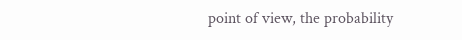point of view, the probability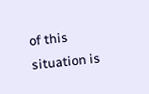of this situation is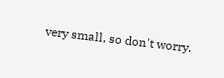very small, so don't worry.